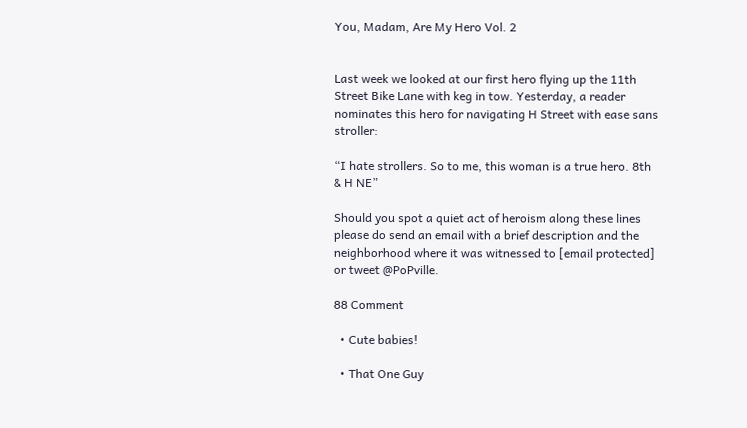You, Madam, Are My Hero Vol. 2


Last week we looked at our first hero flying up the 11th Street Bike Lane with keg in tow. Yesterday, a reader nominates this hero for navigating H Street with ease sans stroller:

“I hate strollers. So to me, this woman is a true hero. 8th & H NE”

Should you spot a quiet act of heroism along these lines please do send an email with a brief description and the neighborhood where it was witnessed to [email protected] or tweet @PoPville.

88 Comment

  • Cute babies!

  • That One Guy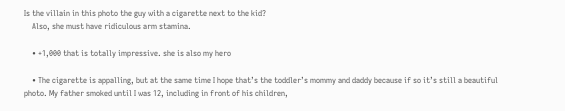Is the villain in this photo the guy with a cigarette next to the kid?
    Also, she must have ridiculous arm stamina.

    • +1,000 that is totally impressive. she is also my hero

    • The cigarette is appalling, but at the same time I hope that’s the toddler’s mommy and daddy because if so it’s still a beautiful photo. My father smoked until I was 12, including in front of his children,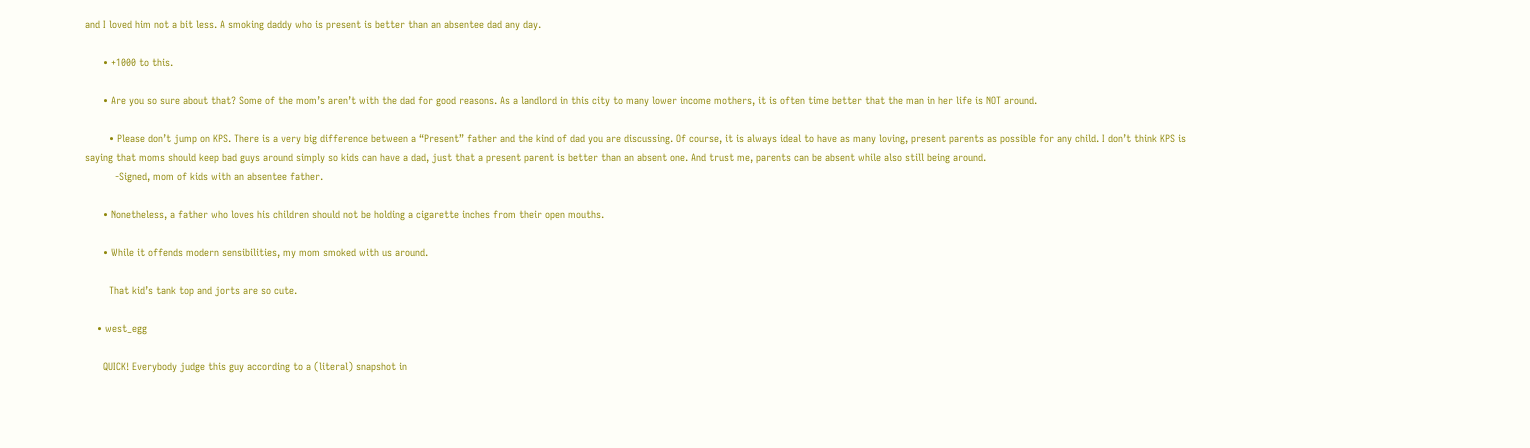and I loved him not a bit less. A smoking daddy who is present is better than an absentee dad any day.

      • +1000 to this.

      • Are you so sure about that? Some of the mom’s aren’t with the dad for good reasons. As a landlord in this city to many lower income mothers, it is often time better that the man in her life is NOT around.

        • Please don’t jump on KPS. There is a very big difference between a “Present” father and the kind of dad you are discussing. Of course, it is always ideal to have as many loving, present parents as possible for any child. I don’t think KPS is saying that moms should keep bad guys around simply so kids can have a dad, just that a present parent is better than an absent one. And trust me, parents can be absent while also still being around.
          -Signed, mom of kids with an absentee father.

      • Nonetheless, a father who loves his children should not be holding a cigarette inches from their open mouths.

      • While it offends modern sensibilities, my mom smoked with us around.

        That kid’s tank top and jorts are so cute.

    • west_egg

      QUICK! Everybody judge this guy according to a (literal) snapshot in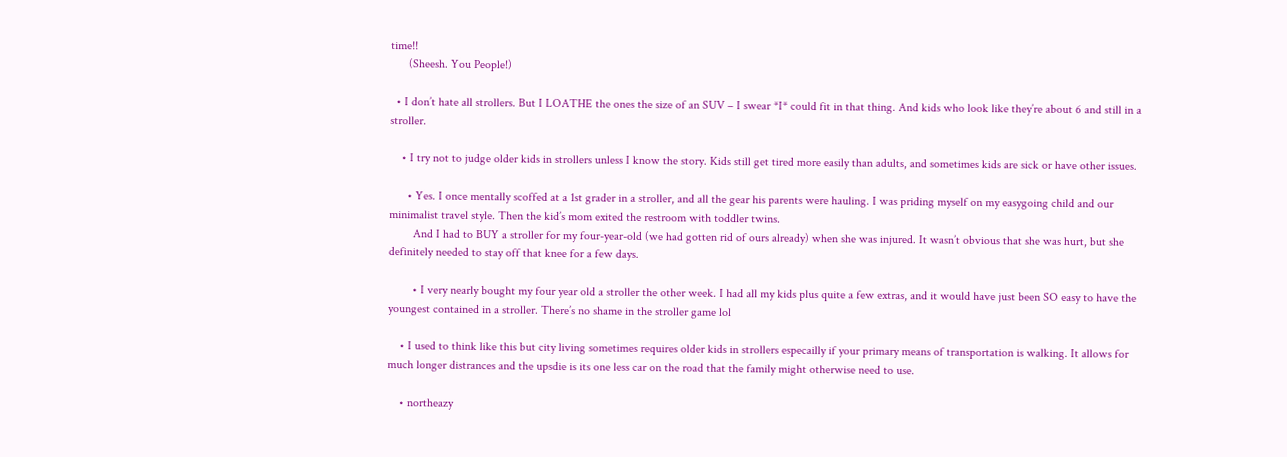time!!
      (Sheesh. You People!)

  • I don’t hate all strollers. But I LOATHE the ones the size of an SUV – I swear *I* could fit in that thing. And kids who look like they’re about 6 and still in a stroller.

    • I try not to judge older kids in strollers unless I know the story. Kids still get tired more easily than adults, and sometimes kids are sick or have other issues.

      • Yes. I once mentally scoffed at a 1st grader in a stroller, and all the gear his parents were hauling. I was priding myself on my easygoing child and our minimalist travel style. Then the kid’s mom exited the restroom with toddler twins.
        And I had to BUY a stroller for my four-year-old (we had gotten rid of ours already) when she was injured. It wasn’t obvious that she was hurt, but she definitely needed to stay off that knee for a few days.

        • I very nearly bought my four year old a stroller the other week. I had all my kids plus quite a few extras, and it would have just been SO easy to have the youngest contained in a stroller. There’s no shame in the stroller game lol

    • I used to think like this but city living sometimes requires older kids in strollers especailly if your primary means of transportation is walking. It allows for much longer distrances and the upsdie is its one less car on the road that the family might otherwise need to use.

    • northeazy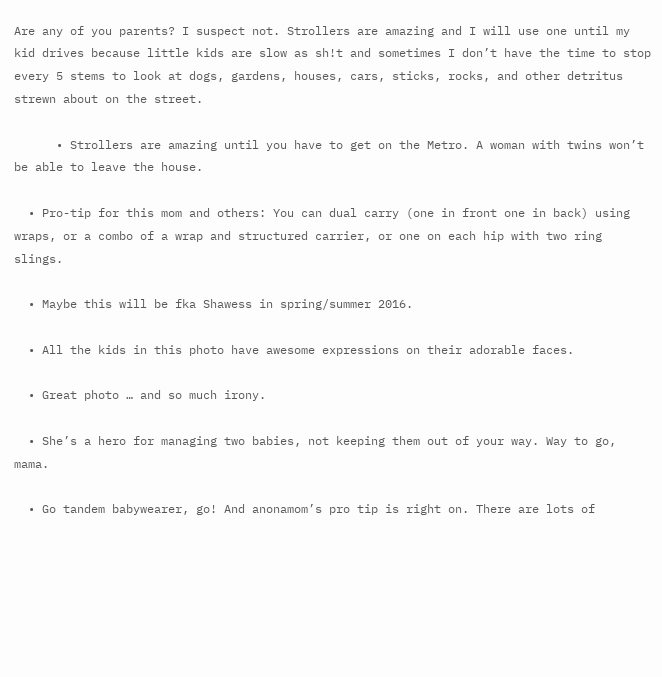Are any of you parents? I suspect not. Strollers are amazing and I will use one until my kid drives because little kids are slow as sh!t and sometimes I don’t have the time to stop every 5 stems to look at dogs, gardens, houses, cars, sticks, rocks, and other detritus strewn about on the street.

      • Strollers are amazing until you have to get on the Metro. A woman with twins won’t be able to leave the house.

  • Pro-tip for this mom and others: You can dual carry (one in front one in back) using wraps, or a combo of a wrap and structured carrier, or one on each hip with two ring slings.

  • Maybe this will be fka Shawess in spring/summer 2016.

  • All the kids in this photo have awesome expressions on their adorable faces.

  • Great photo … and so much irony.

  • She’s a hero for managing two babies, not keeping them out of your way. Way to go, mama.

  • Go tandem babywearer, go! And anonamom’s pro tip is right on. There are lots of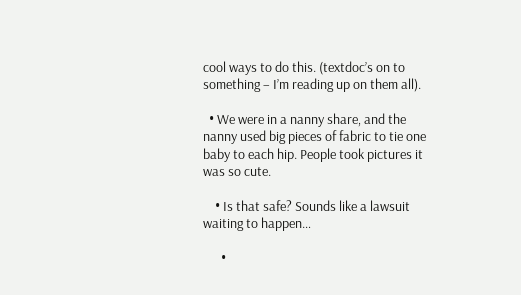cool ways to do this. (textdoc’s on to something – I’m reading up on them all).

  • We were in a nanny share, and the nanny used big pieces of fabric to tie one baby to each hip. People took pictures it was so cute.

    • Is that safe? Sounds like a lawsuit waiting to happen…

      •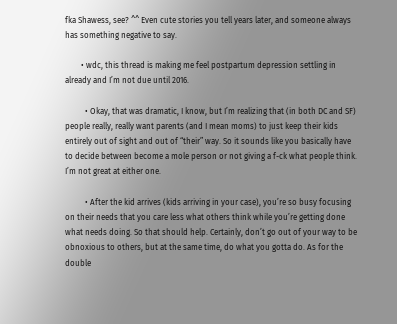fka Shawess, see? ^^ Even cute stories you tell years later, and someone always has something negative to say.

        • wdc, this thread is making me feel postpartum depression settling in already and I’m not due until 2016.

          • Okay, that was dramatic, I know, but I’m realizing that (in both DC and SF) people really, really want parents (and I mean moms) to just keep their kids entirely out of sight and out of “their” way. So it sounds like you basically have to decide between become a mole person or not giving a f-ck what people think. I’m not great at either one.

          • After the kid arrives (kids arriving in your case), you’re so busy focusing on their needs that you care less what others think while you’re getting done what needs doing. So that should help. Certainly, don’t go out of your way to be obnoxious to others, but at the same time, do what you gotta do. As for the double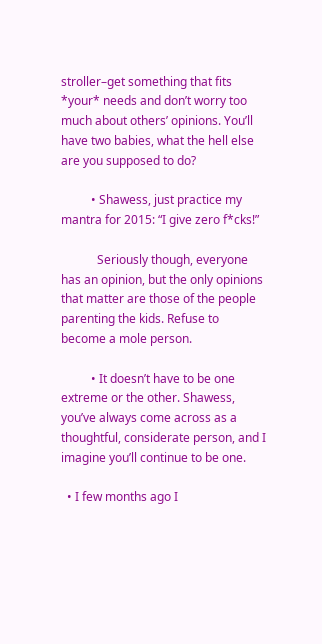stroller–get something that fits *your* needs and don’t worry too much about others’ opinions. You’ll have two babies, what the hell else are you supposed to do?

          • Shawess, just practice my mantra for 2015: “I give zero f*cks!”

            Seriously though, everyone has an opinion, but the only opinions that matter are those of the people parenting the kids. Refuse to become a mole person.

          • It doesn’t have to be one extreme or the other. Shawess, you’ve always come across as a thoughtful, considerate person, and I imagine you’ll continue to be one.

  • I few months ago I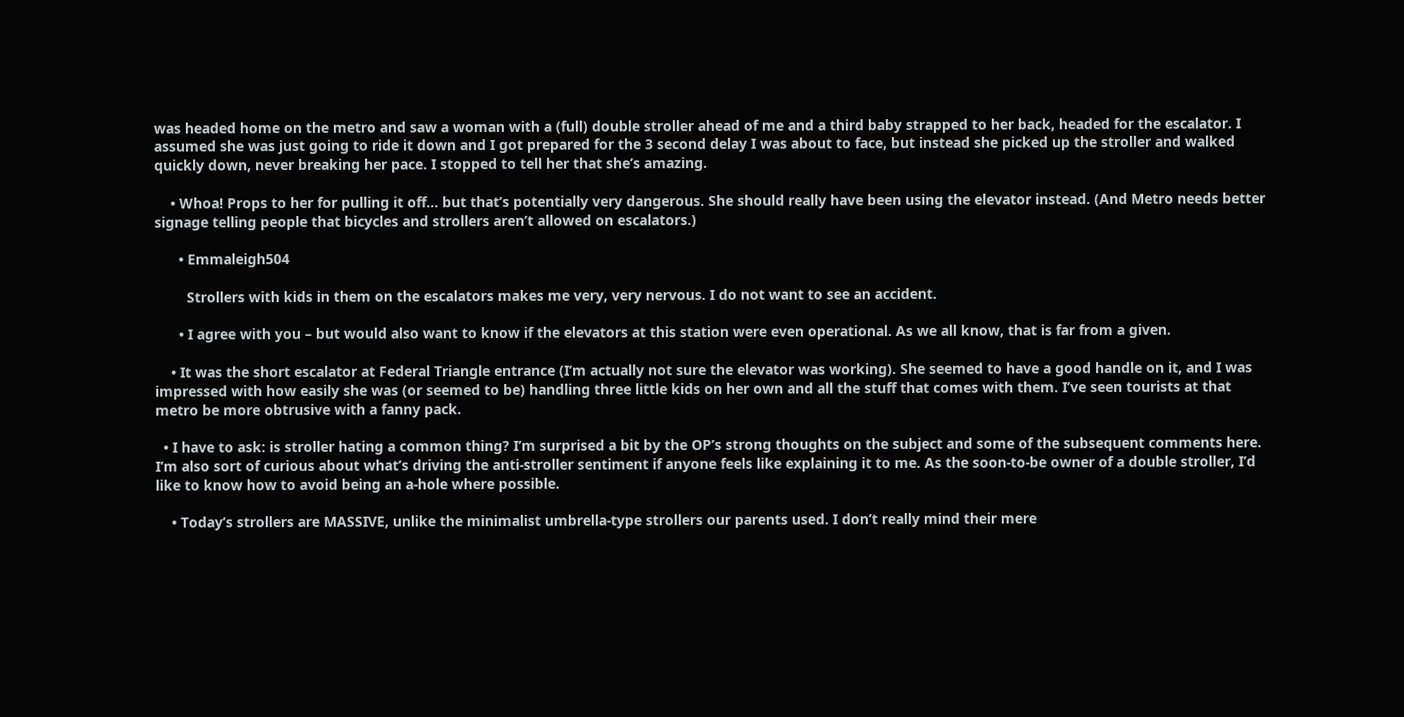was headed home on the metro and saw a woman with a (full) double stroller ahead of me and a third baby strapped to her back, headed for the escalator. I assumed she was just going to ride it down and I got prepared for the 3 second delay I was about to face, but instead she picked up the stroller and walked quickly down, never breaking her pace. I stopped to tell her that she’s amazing.

    • Whoa! Props to her for pulling it off… but that’s potentially very dangerous. She should really have been using the elevator instead. (And Metro needs better signage telling people that bicycles and strollers aren’t allowed on escalators.)

      • Emmaleigh504

        Strollers with kids in them on the escalators makes me very, very nervous. I do not want to see an accident.

      • I agree with you – but would also want to know if the elevators at this station were even operational. As we all know, that is far from a given.

    • It was the short escalator at Federal Triangle entrance (I’m actually not sure the elevator was working). She seemed to have a good handle on it, and I was impressed with how easily she was (or seemed to be) handling three little kids on her own and all the stuff that comes with them. I’ve seen tourists at that metro be more obtrusive with a fanny pack.

  • I have to ask: is stroller hating a common thing? I’m surprised a bit by the OP’s strong thoughts on the subject and some of the subsequent comments here. I’m also sort of curious about what’s driving the anti-stroller sentiment if anyone feels like explaining it to me. As the soon-to-be owner of a double stroller, I’d like to know how to avoid being an a-hole where possible.

    • Today’s strollers are MASSIVE, unlike the minimalist umbrella-type strollers our parents used. I don’t really mind their mere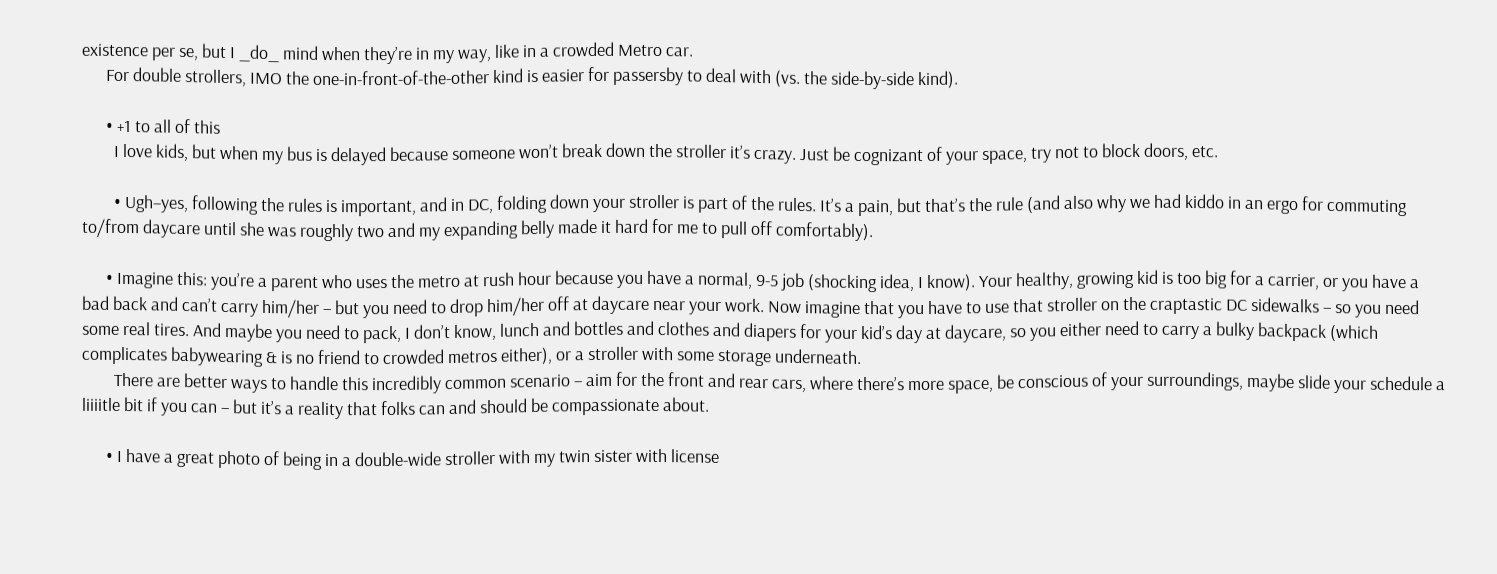existence per se, but I _do_ mind when they’re in my way, like in a crowded Metro car.
      For double strollers, IMO the one-in-front-of-the-other kind is easier for passersby to deal with (vs. the side-by-side kind).

      • +1 to all of this
        I love kids, but when my bus is delayed because someone won’t break down the stroller it’s crazy. Just be cognizant of your space, try not to block doors, etc.

        • Ugh–yes, following the rules is important, and in DC, folding down your stroller is part of the rules. It’s a pain, but that’s the rule (and also why we had kiddo in an ergo for commuting to/from daycare until she was roughly two and my expanding belly made it hard for me to pull off comfortably).

      • Imagine this: you’re a parent who uses the metro at rush hour because you have a normal, 9-5 job (shocking idea, I know). Your healthy, growing kid is too big for a carrier, or you have a bad back and can’t carry him/her – but you need to drop him/her off at daycare near your work. Now imagine that you have to use that stroller on the craptastic DC sidewalks – so you need some real tires. And maybe you need to pack, I don’t know, lunch and bottles and clothes and diapers for your kid’s day at daycare, so you either need to carry a bulky backpack (which complicates babywearing & is no friend to crowded metros either), or a stroller with some storage underneath.
        There are better ways to handle this incredibly common scenario – aim for the front and rear cars, where there’s more space, be conscious of your surroundings, maybe slide your schedule a liiiitle bit if you can – but it’s a reality that folks can and should be compassionate about.

      • I have a great photo of being in a double-wide stroller with my twin sister with license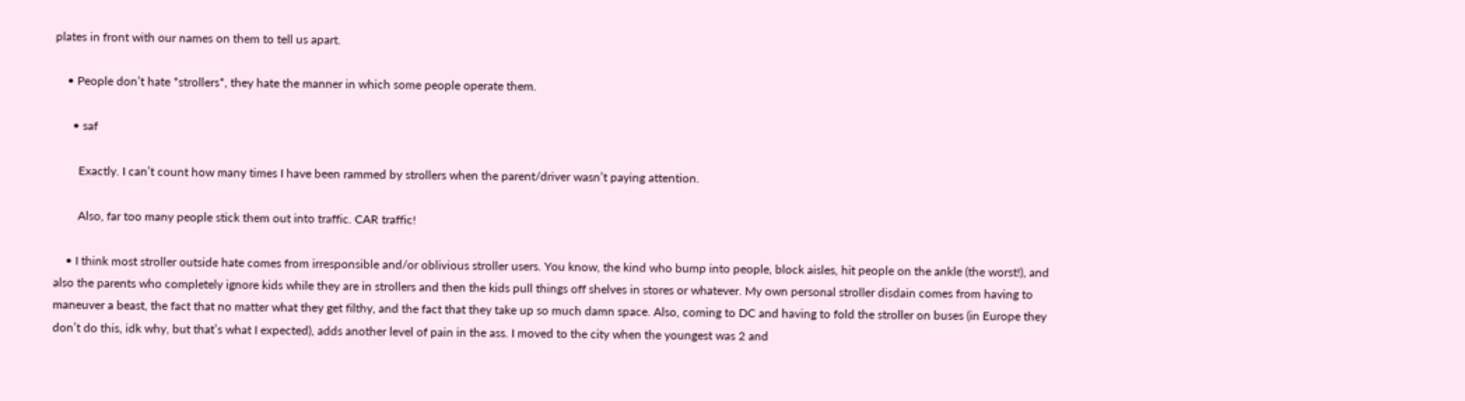plates in front with our names on them to tell us apart.

    • People don’t hate *strollers*, they hate the manner in which some people operate them.

      • saf

        Exactly. I can’t count how many times I have been rammed by strollers when the parent/driver wasn’t paying attention.

        Also, far too many people stick them out into traffic. CAR traffic!

    • I think most stroller outside hate comes from irresponsible and/or oblivious stroller users. You know, the kind who bump into people, block aisles, hit people on the ankle (the worst!), and also the parents who completely ignore kids while they are in strollers and then the kids pull things off shelves in stores or whatever. My own personal stroller disdain comes from having to maneuver a beast, the fact that no matter what they get filthy, and the fact that they take up so much damn space. Also, coming to DC and having to fold the stroller on buses (in Europe they don’t do this, idk why, but that’s what I expected), adds another level of pain in the ass. I moved to the city when the youngest was 2 and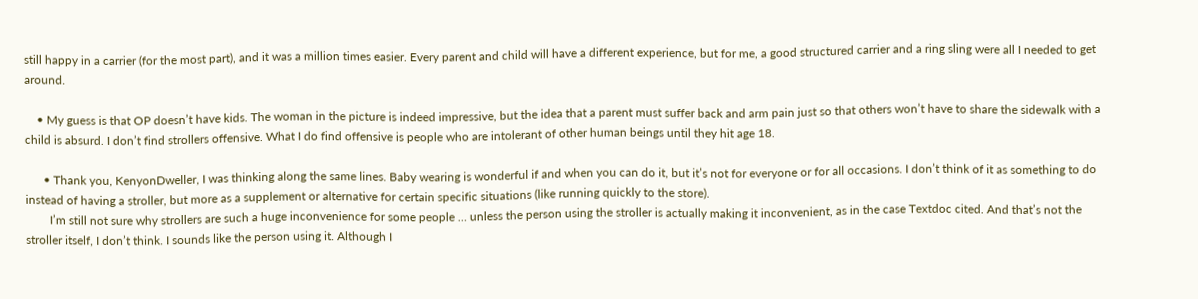still happy in a carrier (for the most part), and it was a million times easier. Every parent and child will have a different experience, but for me, a good structured carrier and a ring sling were all I needed to get around.

    • My guess is that OP doesn’t have kids. The woman in the picture is indeed impressive, but the idea that a parent must suffer back and arm pain just so that others won’t have to share the sidewalk with a child is absurd. I don’t find strollers offensive. What I do find offensive is people who are intolerant of other human beings until they hit age 18.

      • Thank you, KenyonDweller, I was thinking along the same lines. Baby wearing is wonderful if and when you can do it, but it’s not for everyone or for all occasions. I don’t think of it as something to do instead of having a stroller, but more as a supplement or alternative for certain specific situations (like running quickly to the store).
        I’m still not sure why strollers are such a huge inconvenience for some people … unless the person using the stroller is actually making it inconvenient, as in the case Textdoc cited. And that’s not the stroller itself, I don’t think. I sounds like the person using it. Although I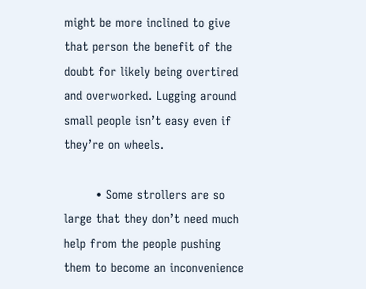might be more inclined to give that person the benefit of the doubt for likely being overtired and overworked. Lugging around small people isn’t easy even if they’re on wheels.

        • Some strollers are so large that they don’t need much help from the people pushing them to become an inconvenience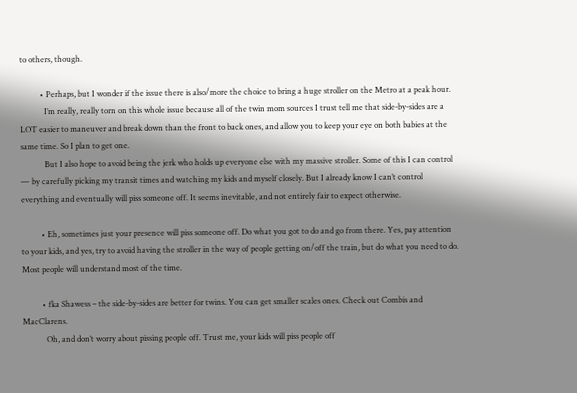to others, though.

          • Perhaps, but I wonder if the issue there is also/more the choice to bring a huge stroller on the Metro at a peak hour.
            I’m really, really torn on this whole issue because all of the twin mom sources I trust tell me that side-by-sides are a LOT easier to maneuver and break down than the front to back ones, and allow you to keep your eye on both babies at the same time. So I plan to get one.
            But I also hope to avoid being the jerk who holds up everyone else with my massive stroller. Some of this I can control — by carefully picking my transit times and watching my kids and myself closely. But I already know I can’t control everything and eventually will piss someone off. It seems inevitable, and not entirely fair to expect otherwise.

          • Eh, sometimes just your presence will piss someone off. Do what you got to do and go from there. Yes, pay attention to your kids, and yes, try to avoid having the stroller in the way of people getting on/off the train, but do what you need to do. Most people will understand most of the time.

          • fka Shawess – the side-by-sides are better for twins. You can get smaller scales ones. Check out Combis and MacClarens.
            Oh, and don’t worry about pissing people off. Trust me, your kids will piss people off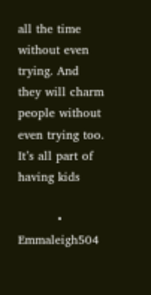all the time without even trying. And they will charm people without even trying too. It’s all part of having kids

          • Emmaleigh504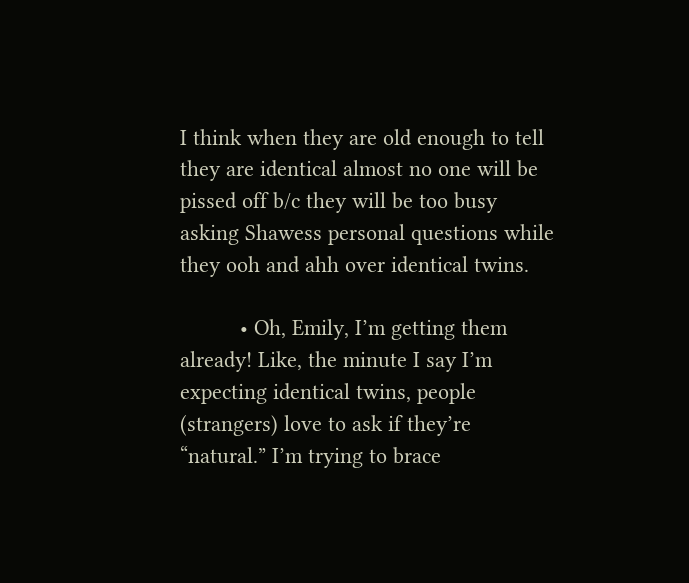I think when they are old enough to tell they are identical almost no one will be pissed off b/c they will be too busy asking Shawess personal questions while they ooh and ahh over identical twins.

          • Oh, Emily, I’m getting them already! Like, the minute I say I’m expecting identical twins, people (strangers) love to ask if they’re “natural.” I’m trying to brace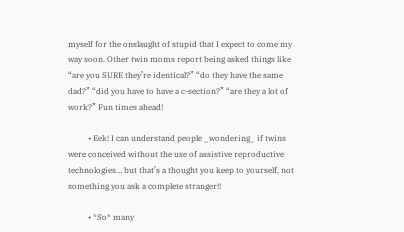myself for the onslaught of stupid that I expect to come my way soon. Other twin moms report being asked things like “are you SURE they’re identical?” “do they have the same dad?” “did you have to have a c-section?” “are they a lot of work?” Fun times ahead!

          • Eek! I can understand people _wondering_ if twins were conceived without the use of assistive reproductive technologies… but that’s a thought you keep to yourself, not something you ask a complete stranger!!

          • *So* many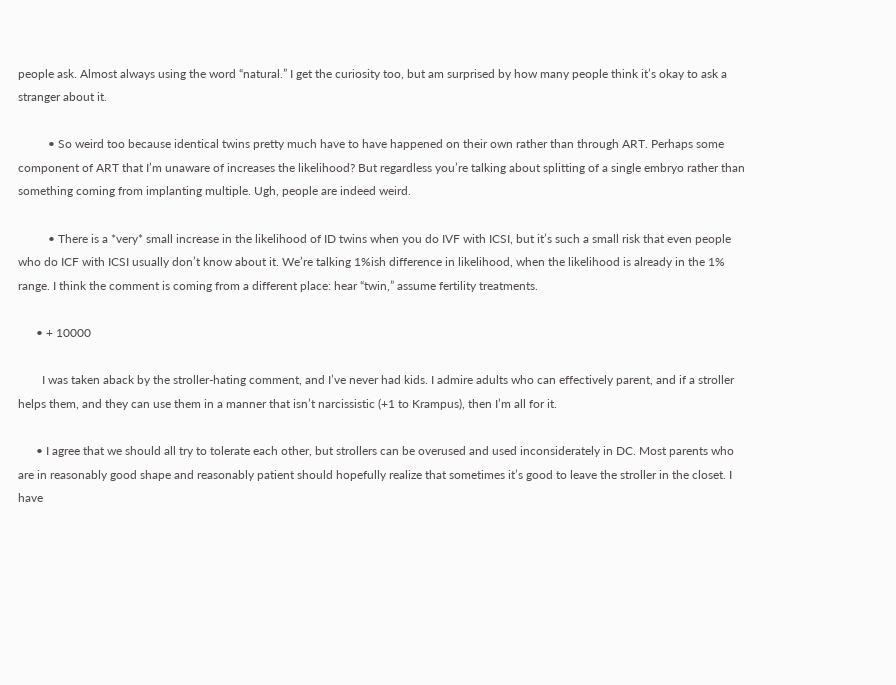people ask. Almost always using the word “natural.” I get the curiosity too, but am surprised by how many people think it’s okay to ask a stranger about it.

          • So weird too because identical twins pretty much have to have happened on their own rather than through ART. Perhaps some component of ART that I’m unaware of increases the likelihood? But regardless you’re talking about splitting of a single embryo rather than something coming from implanting multiple. Ugh, people are indeed weird.

          • There is a *very* small increase in the likelihood of ID twins when you do IVF with ICSI, but it’s such a small risk that even people who do ICF with ICSI usually don’t know about it. We’re talking 1%ish difference in likelihood, when the likelihood is already in the 1% range. I think the comment is coming from a different place: hear “twin,” assume fertility treatments.

      • + 10000

        I was taken aback by the stroller-hating comment, and I’ve never had kids. I admire adults who can effectively parent, and if a stroller helps them, and they can use them in a manner that isn’t narcissistic (+1 to Krampus), then I’m all for it.

      • I agree that we should all try to tolerate each other, but strollers can be overused and used inconsiderately in DC. Most parents who are in reasonably good shape and reasonably patient should hopefully realize that sometimes it’s good to leave the stroller in the closet. I have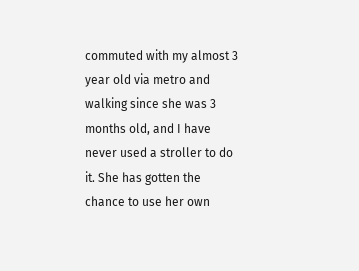commuted with my almost 3 year old via metro and walking since she was 3 months old, and I have never used a stroller to do it. She has gotten the chance to use her own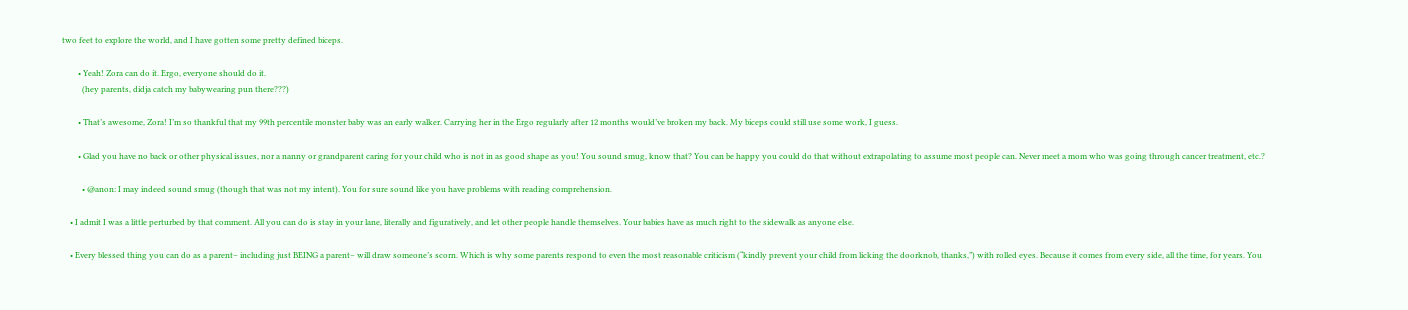two feet to explore the world, and I have gotten some pretty defined biceps.

        • Yeah! Zora can do it. Ergo, everyone should do it.
          (hey parents, didja catch my babywearing pun there???)

        • That’s awesome, Zora! I’m so thankful that my 99th percentile monster baby was an early walker. Carrying her in the Ergo regularly after 12 months would’ve broken my back. My biceps could still use some work, I guess.

        • Glad you have no back or other physical issues, nor a nanny or grandparent caring for your child who is not in as good shape as you! You sound smug, know that? You can be happy you could do that without extrapolating to assume most people can. Never meet a mom who was going through cancer treatment, etc.?

          • @anon: I may indeed sound smug (though that was not my intent). You for sure sound like you have problems with reading comprehension.

    • I admit I was a little perturbed by that comment. All you can do is stay in your lane, literally and figuratively, and let other people handle themselves. Your babies have as much right to the sidewalk as anyone else.

    • Every blessed thing you can do as a parent– including just BEING a parent– will draw someone’s scorn. Which is why some parents respond to even the most reasonable criticism (“kindly prevent your child from licking the doorknob, thanks,”) with rolled eyes. Because it comes from every side, all the time, for years. You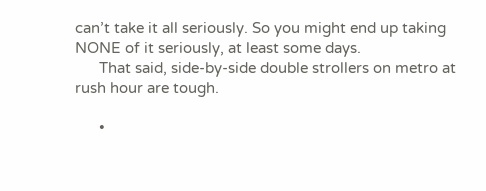can’t take it all seriously. So you might end up taking NONE of it seriously, at least some days.
      That said, side-by-side double strollers on metro at rush hour are tough.

      •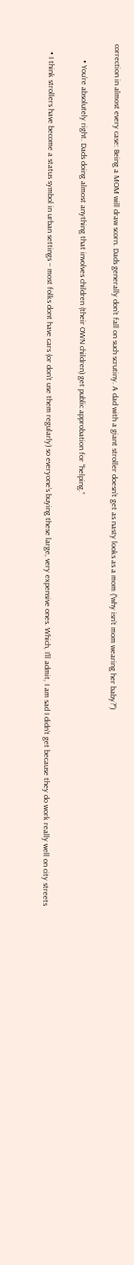correction in almost every case: Being a MOM will draw scorn. Dads generally don’t fall on such scrutiny. A dad with a giant stroller doesn’t get as nasty looks as a mom (“why isn’t mom wearing her baby?”)

        • You’re absolutely right. Dads doing almost anything that involves children (their OWN children) get public approbation for “helping.”

    • I think strollers have become a status symbol in urban settings – most folks dont have cars (or don’t use them regularly) so everyone’s buying these large, very expensive ones. Which, I’ll admit, I am sad I didn’t get because they do work really well on city streets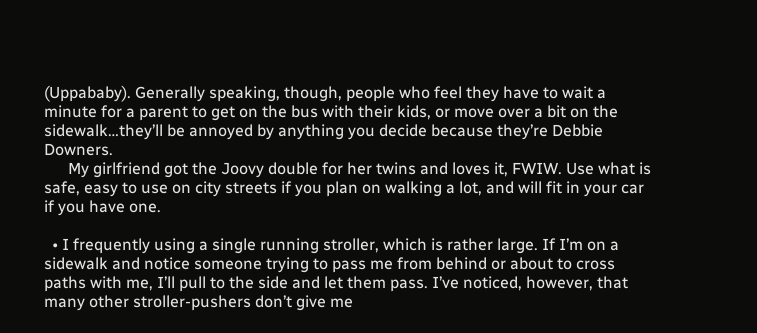(Uppababy). Generally speaking, though, people who feel they have to wait a minute for a parent to get on the bus with their kids, or move over a bit on the sidewalk…they’ll be annoyed by anything you decide because they’re Debbie Downers.
      My girlfriend got the Joovy double for her twins and loves it, FWIW. Use what is safe, easy to use on city streets if you plan on walking a lot, and will fit in your car if you have one.

  • I frequently using a single running stroller, which is rather large. If I’m on a sidewalk and notice someone trying to pass me from behind or about to cross paths with me, I’ll pull to the side and let them pass. I’ve noticed, however, that many other stroller-pushers don’t give me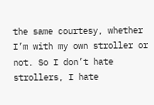the same courtesy, whether I’m with my own stroller or not. So I don’t hate strollers, I hate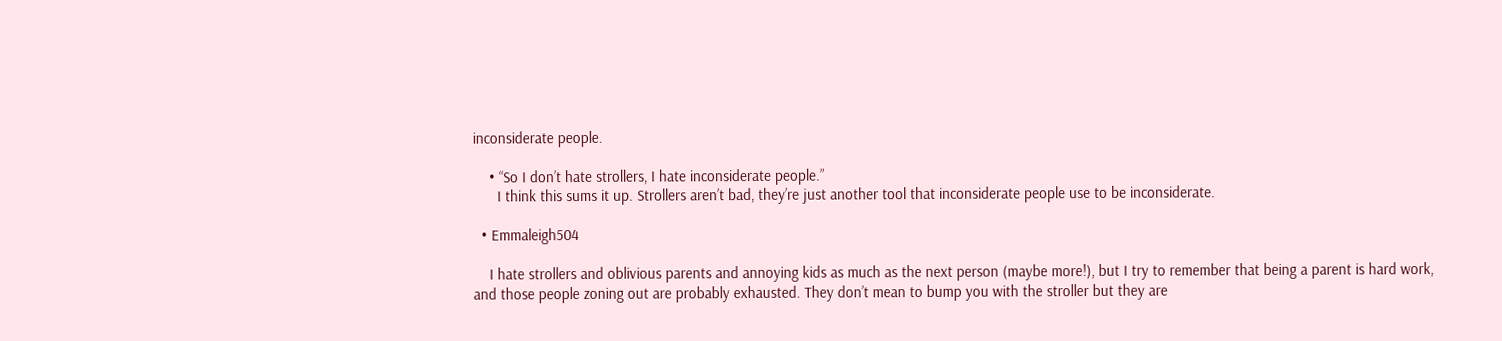inconsiderate people.

    • “So I don’t hate strollers, I hate inconsiderate people.”
      I think this sums it up. Strollers aren’t bad, they’re just another tool that inconsiderate people use to be inconsiderate.

  • Emmaleigh504

    I hate strollers and oblivious parents and annoying kids as much as the next person (maybe more!), but I try to remember that being a parent is hard work, and those people zoning out are probably exhausted. They don’t mean to bump you with the stroller but they are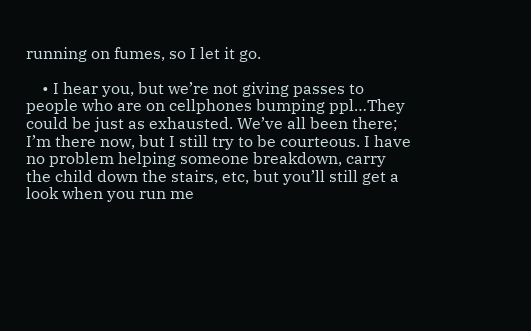running on fumes, so I let it go.

    • I hear you, but we’re not giving passes to people who are on cellphones bumping ppl…They could be just as exhausted. We’ve all been there; I’m there now, but I still try to be courteous. I have no problem helping someone breakdown, carry the child down the stairs, etc, but you’ll still get a look when you run me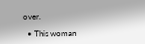over.

  • This woman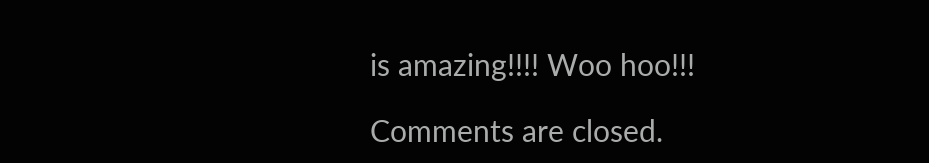is amazing!!!! Woo hoo!!!

Comments are closed.